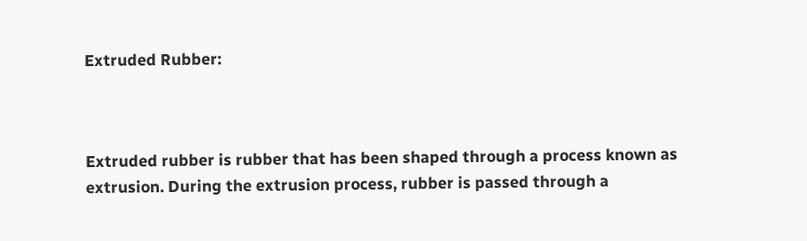Extruded Rubber:



Extruded rubber is rubber that has been shaped through a process known as extrusion. During the extrusion process, rubber is passed through a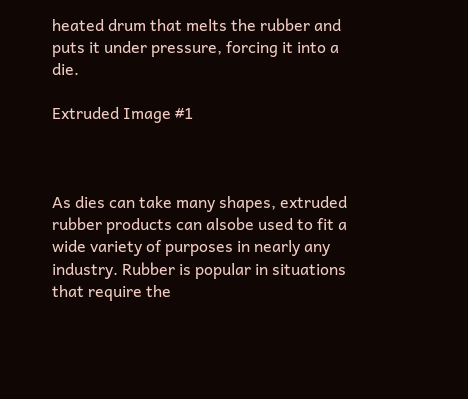heated drum that melts the rubber and puts it under pressure, forcing it into a die.

Extruded Image #1



As dies can take many shapes, extruded rubber products can alsobe used to fit a wide variety of purposes in nearly any industry. Rubber is popular in situations that require the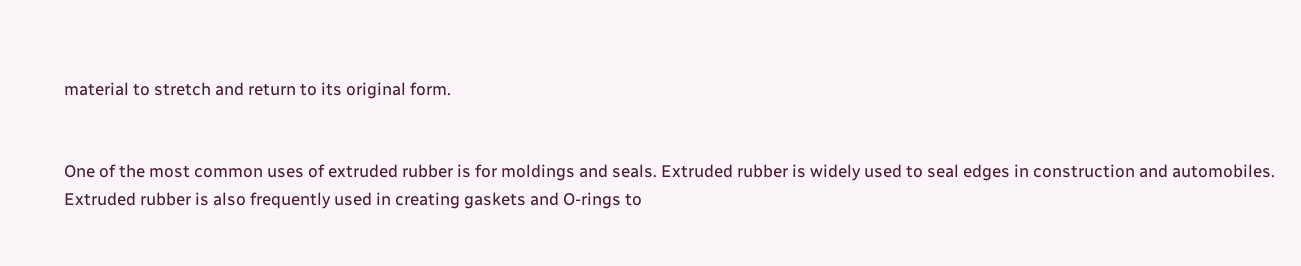material to stretch and return to its original form.


One of the most common uses of extruded rubber is for moldings and seals. Extruded rubber is widely used to seal edges in construction and automobiles. Extruded rubber is also frequently used in creating gaskets and O-rings to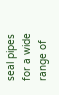seal pipes for a wide range of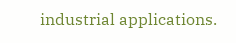industrial applications.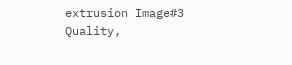extrusion Image#3
Quality,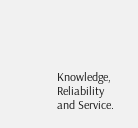Knowledge, Reliability and Service.